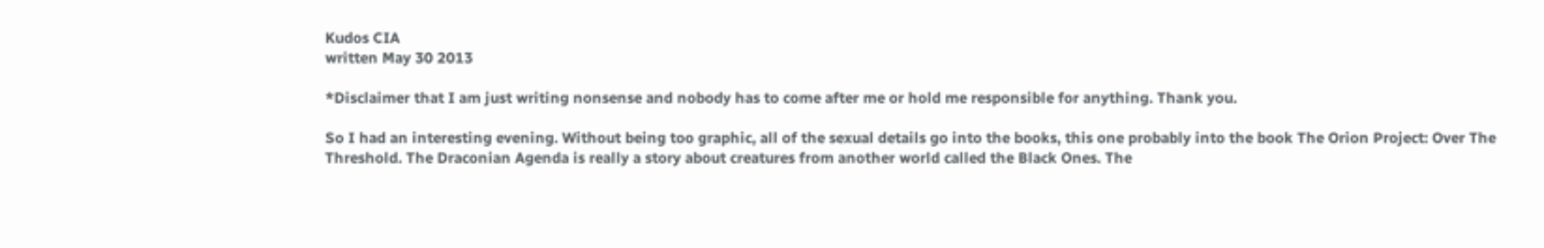Kudos CIA
written May 30 2013

*Disclaimer that I am just writing nonsense and nobody has to come after me or hold me responsible for anything. Thank you.

So I had an interesting evening. Without being too graphic, all of the sexual details go into the books, this one probably into the book The Orion Project: Over The Threshold. The Draconian Agenda is really a story about creatures from another world called the Black Ones. The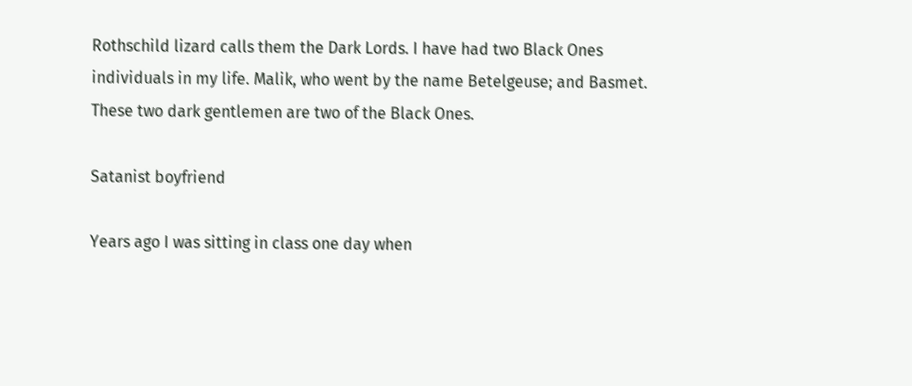Rothschild lizard calls them the Dark Lords. I have had two Black Ones individuals in my life. Malik, who went by the name Betelgeuse; and Basmet. These two dark gentlemen are two of the Black Ones.

Satanist boyfriend

Years ago I was sitting in class one day when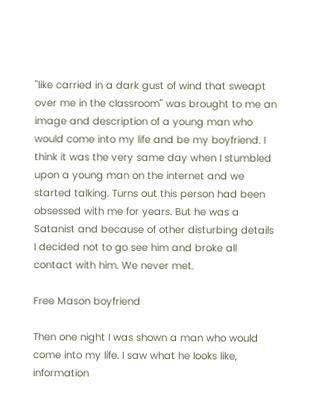"like carried in a dark gust of wind that sweapt over me in the classroom" was brought to me an image and description of a young man who would come into my life and be my boyfriend. I think it was the very same day when I stumbled upon a young man on the internet and we started talking. Turns out this person had been obsessed with me for years. But he was a Satanist and because of other disturbing details I decided not to go see him and broke all contact with him. We never met.

Free Mason boyfriend

Then one night I was shown a man who would come into my life. I saw what he looks like, information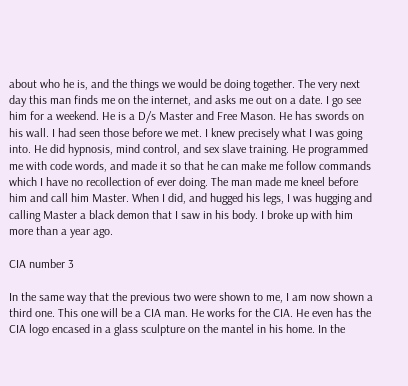about who he is, and the things we would be doing together. The very next day this man finds me on the internet, and asks me out on a date. I go see him for a weekend. He is a D/s Master and Free Mason. He has swords on his wall. I had seen those before we met. I knew precisely what I was going into. He did hypnosis, mind control, and sex slave training. He programmed me with code words, and made it so that he can make me follow commands which I have no recollection of ever doing. The man made me kneel before him and call him Master. When I did, and hugged his legs, I was hugging and calling Master a black demon that I saw in his body. I broke up with him more than a year ago.

CIA number 3

In the same way that the previous two were shown to me, I am now shown a third one. This one will be a CIA man. He works for the CIA. He even has the CIA logo encased in a glass sculpture on the mantel in his home. In the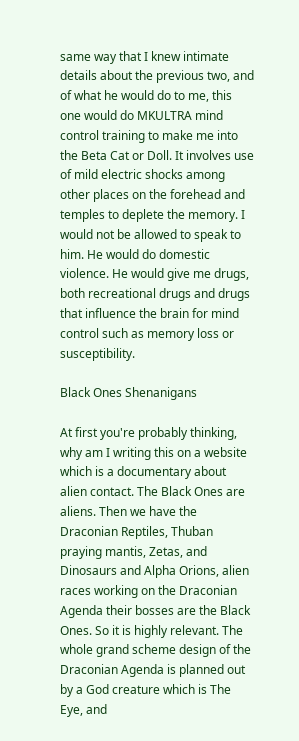same way that I knew intimate details about the previous two, and of what he would do to me, this one would do MKULTRA mind control training to make me into the Beta Cat or Doll. It involves use of mild electric shocks among other places on the forehead and temples to deplete the memory. I would not be allowed to speak to him. He would do domestic violence. He would give me drugs, both recreational drugs and drugs that influence the brain for mind control such as memory loss or susceptibility.

Black Ones Shenanigans

At first you're probably thinking, why am I writing this on a website which is a documentary about alien contact. The Black Ones are aliens. Then we have the Draconian Reptiles, Thuban praying mantis, Zetas, and Dinosaurs and Alpha Orions, alien races working on the Draconian Agenda their bosses are the Black Ones. So it is highly relevant. The whole grand scheme design of the Draconian Agenda is planned out by a God creature which is The Eye, and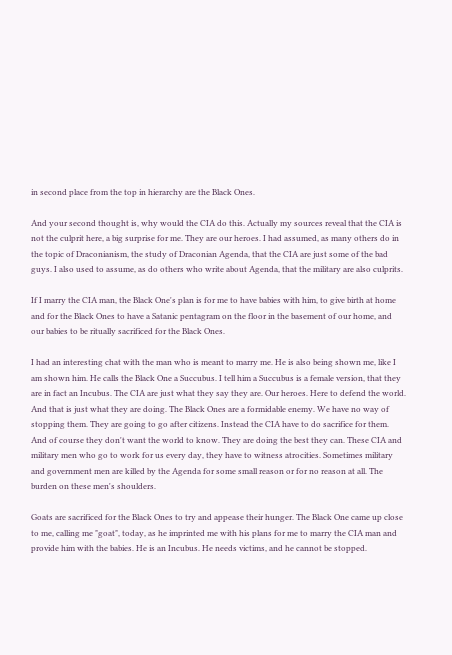in second place from the top in hierarchy are the Black Ones.

And your second thought is, why would the CIA do this. Actually my sources reveal that the CIA is not the culprit here, a big surprise for me. They are our heroes. I had assumed, as many others do in the topic of Draconianism, the study of Draconian Agenda, that the CIA are just some of the bad guys. I also used to assume, as do others who write about Agenda, that the military are also culprits.

If I marry the CIA man, the Black One's plan is for me to have babies with him, to give birth at home and for the Black Ones to have a Satanic pentagram on the floor in the basement of our home, and our babies to be ritually sacrificed for the Black Ones.

I had an interesting chat with the man who is meant to marry me. He is also being shown me, like I am shown him. He calls the Black One a Succubus. I tell him a Succubus is a female version, that they are in fact an Incubus. The CIA are just what they say they are. Our heroes. Here to defend the world. And that is just what they are doing. The Black Ones are a formidable enemy. We have no way of stopping them. They are going to go after citizens. Instead the CIA have to do sacrifice for them. And of course they don't want the world to know. They are doing the best they can. These CIA and military men who go to work for us every day, they have to witness atrocities. Sometimes military and government men are killed by the Agenda for some small reason or for no reason at all. The burden on these men's shoulders.

Goats are sacrificed for the Black Ones to try and appease their hunger. The Black One came up close to me, calling me "goat", today, as he imprinted me with his plans for me to marry the CIA man and provide him with the babies. He is an Incubus. He needs victims, and he cannot be stopped.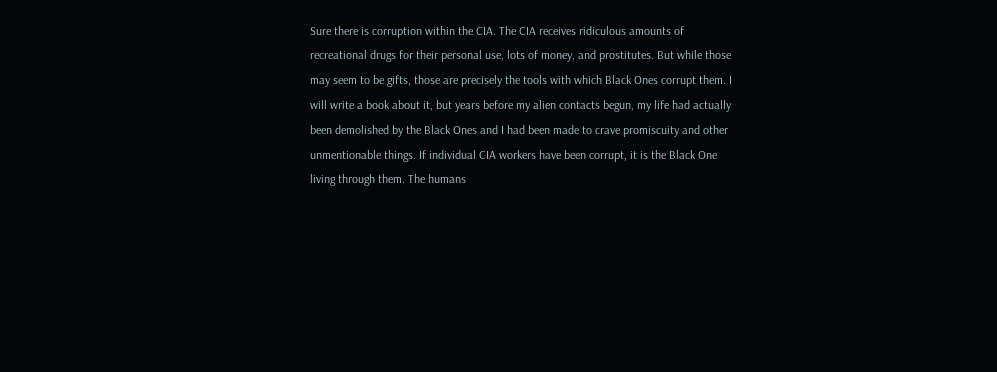Sure there is corruption within the CIA. The CIA receives ridiculous amounts of recreational drugs for their personal use, lots of money, and prostitutes. But while those may seem to be gifts, those are precisely the tools with which Black Ones corrupt them. I will write a book about it, but years before my alien contacts begun, my life had actually been demolished by the Black Ones and I had been made to crave promiscuity and other unmentionable things. If individual CIA workers have been corrupt, it is the Black One living through them. The humans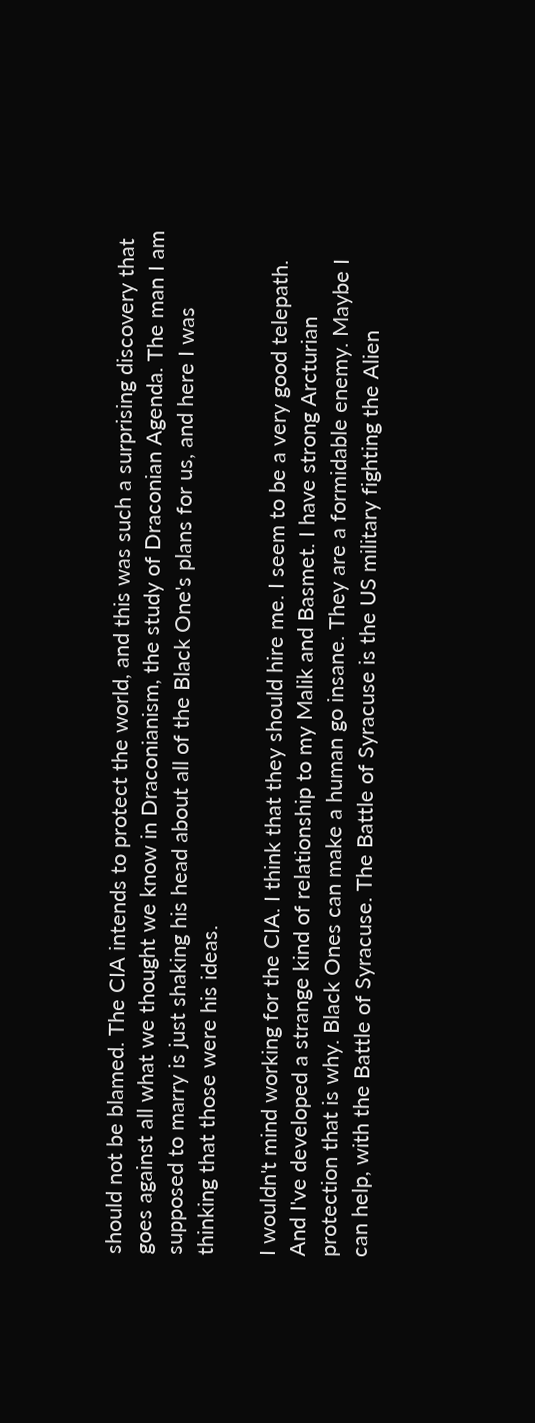should not be blamed. The CIA intends to protect the world, and this was such a surprising discovery that goes against all what we thought we know in Draconianism, the study of Draconian Agenda. The man I am supposed to marry is just shaking his head about all of the Black One's plans for us, and here I was thinking that those were his ideas.

I wouldn't mind working for the CIA. I think that they should hire me. I seem to be a very good telepath. And I've developed a strange kind of relationship to my Malik and Basmet. I have strong Arcturian protection that is why. Black Ones can make a human go insane. They are a formidable enemy. Maybe I can help, with the Battle of Syracuse. The Battle of Syracuse is the US military fighting the Alien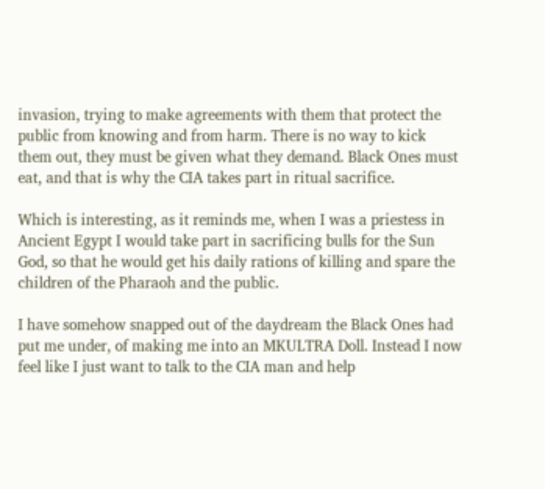invasion, trying to make agreements with them that protect the public from knowing and from harm. There is no way to kick them out, they must be given what they demand. Black Ones must eat, and that is why the CIA takes part in ritual sacrifice.

Which is interesting, as it reminds me, when I was a priestess in Ancient Egypt I would take part in sacrificing bulls for the Sun God, so that he would get his daily rations of killing and spare the children of the Pharaoh and the public.

I have somehow snapped out of the daydream the Black Ones had put me under, of making me into an MKULTRA Doll. Instead I now feel like I just want to talk to the CIA man and help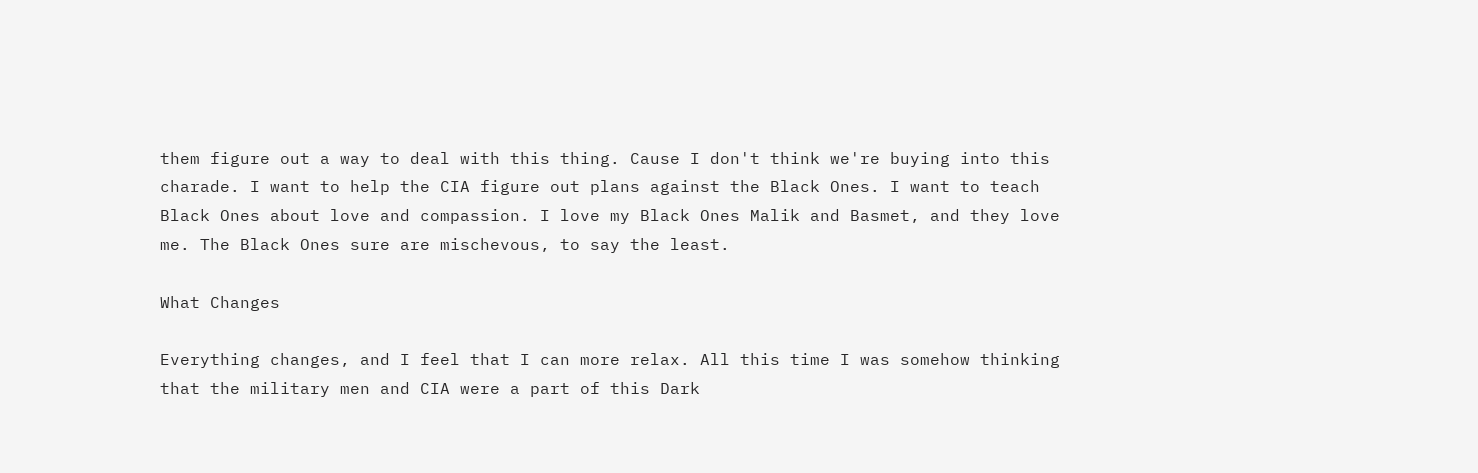them figure out a way to deal with this thing. Cause I don't think we're buying into this charade. I want to help the CIA figure out plans against the Black Ones. I want to teach Black Ones about love and compassion. I love my Black Ones Malik and Basmet, and they love me. The Black Ones sure are mischevous, to say the least.

What Changes

Everything changes, and I feel that I can more relax. All this time I was somehow thinking that the military men and CIA were a part of this Dark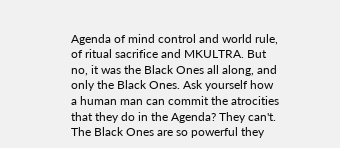Agenda of mind control and world rule, of ritual sacrifice and MKULTRA. But no, it was the Black Ones all along, and only the Black Ones. Ask yourself how a human man can commit the atrocities that they do in the Agenda? They can't. The Black Ones are so powerful they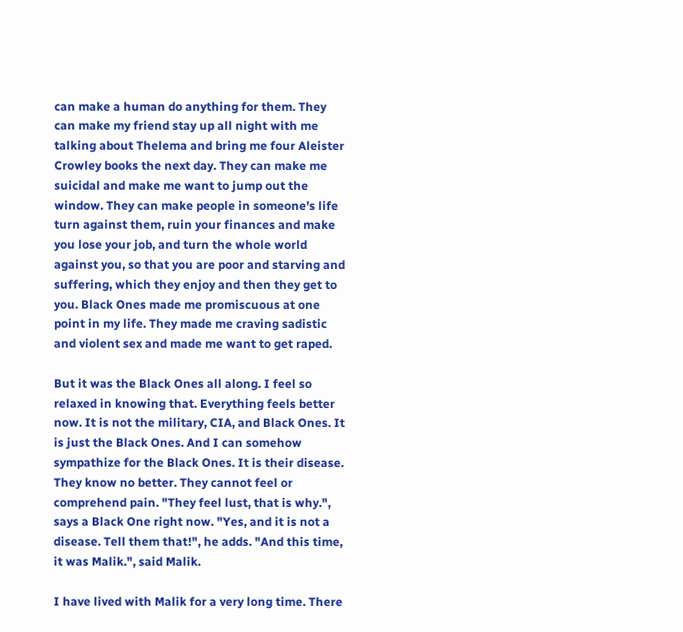can make a human do anything for them. They can make my friend stay up all night with me talking about Thelema and bring me four Aleister Crowley books the next day. They can make me suicidal and make me want to jump out the window. They can make people in someone's life turn against them, ruin your finances and make you lose your job, and turn the whole world against you, so that you are poor and starving and suffering, which they enjoy and then they get to you. Black Ones made me promiscuous at one point in my life. They made me craving sadistic and violent sex and made me want to get raped.

But it was the Black Ones all along. I feel so relaxed in knowing that. Everything feels better now. It is not the military, CIA, and Black Ones. It is just the Black Ones. And I can somehow sympathize for the Black Ones. It is their disease. They know no better. They cannot feel or comprehend pain. "They feel lust, that is why.", says a Black One right now. "Yes, and it is not a disease. Tell them that!", he adds. "And this time, it was Malik.", said Malik.

I have lived with Malik for a very long time. There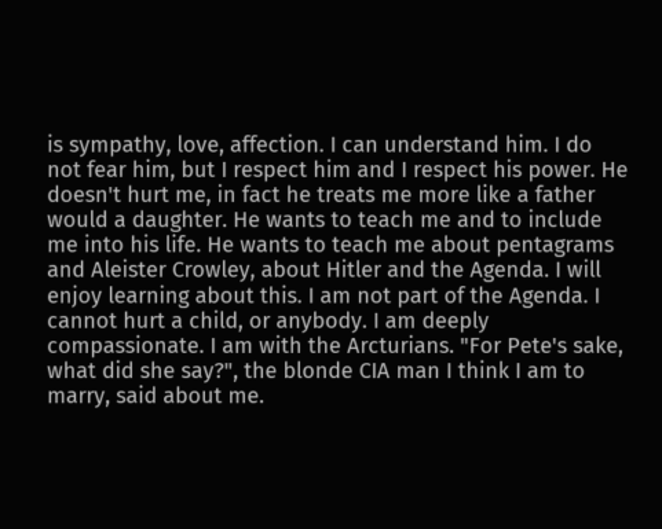is sympathy, love, affection. I can understand him. I do not fear him, but I respect him and I respect his power. He doesn't hurt me, in fact he treats me more like a father would a daughter. He wants to teach me and to include me into his life. He wants to teach me about pentagrams and Aleister Crowley, about Hitler and the Agenda. I will enjoy learning about this. I am not part of the Agenda. I cannot hurt a child, or anybody. I am deeply compassionate. I am with the Arcturians. "For Pete's sake, what did she say?", the blonde CIA man I think I am to marry, said about me.